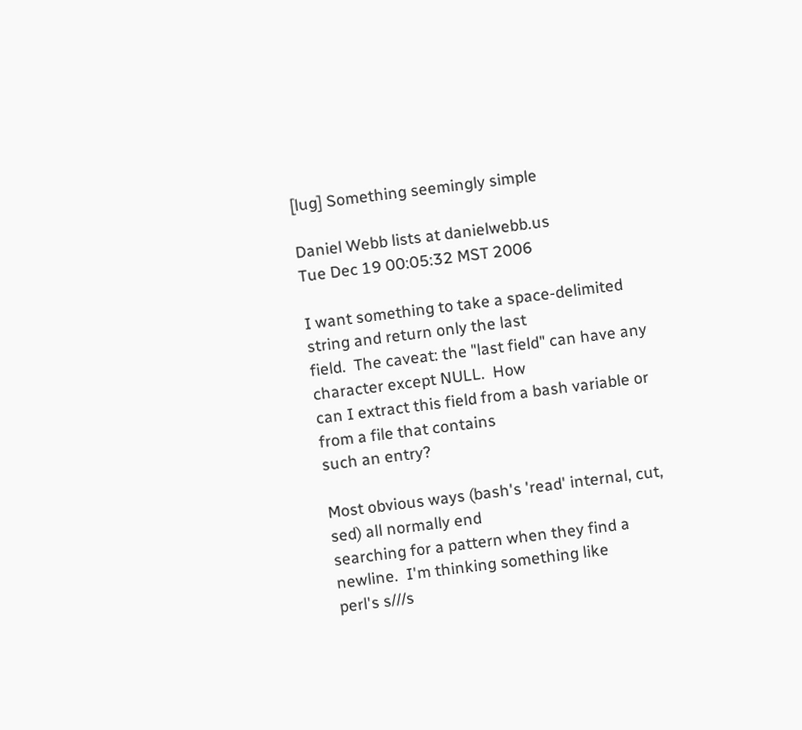[lug] Something seemingly simple

Daniel Webb lists at danielwebb.us
Tue Dec 19 00:05:32 MST 2006

I want something to take a space-delimited string and return only the last
field.  The caveat: the "last field" can have any character except NULL.  How
can I extract this field from a bash variable or from a file that contains
such an entry?

Most obvious ways (bash's 'read' internal, cut, sed) all normally end
searching for a pattern when they find a newline.  I'm thinking something like
perl's s///s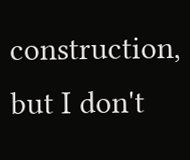construction, but I don't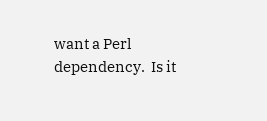want a Perl dependency.  Is it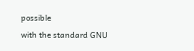possible
with the standard GNU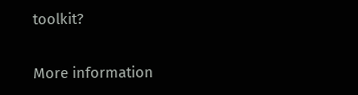toolkit?

More information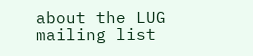about the LUG mailing list